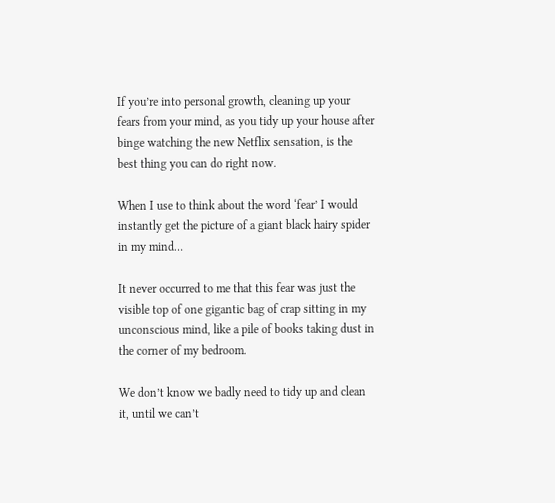If you’re into personal growth, cleaning up your fears from your mind, as you tidy up your house after binge watching the new Netflix sensation, is the best thing you can do right now.

When I use to think about the word ‘fear’ I would instantly get the picture of a giant black hairy spider in my mind…

It never occurred to me that this fear was just the visible top of one gigantic bag of crap sitting in my unconscious mind, like a pile of books taking dust in the corner of my bedroom.

We don’t know we badly need to tidy up and clean it, until we can’t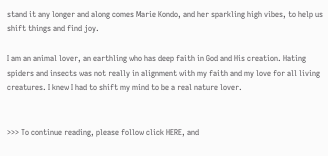stand it any longer and along comes Marie Kondo, and her sparkling high vibes, to help us shift things and find joy.

I am an animal lover, an earthling who has deep faith in God and His creation. Hating spiders and insects was not really in alignment with my faith and my love for all living creatures. I knew I had to shift my mind to be a real nature lover.


>>> To continue reading, please follow click HERE, and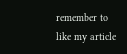remember to like my article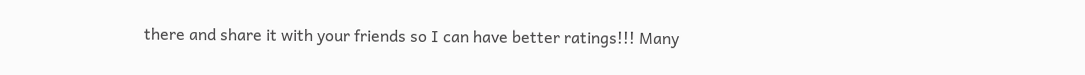there and share it with your friends so I can have better ratings!!! Many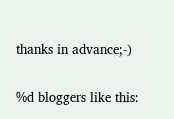thanks in advance;-)


%d bloggers like this: